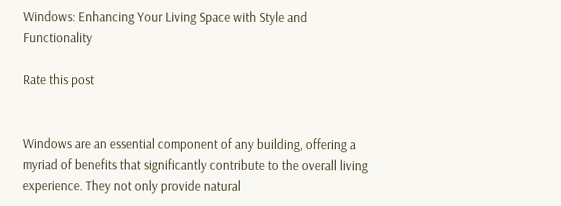Windows: Enhancing Your Living Space with Style and Functionality

Rate this post


Windows are an essential component of any building, offering a myriad of benefits that significantly contribute to the overall living experience. They not only provide natural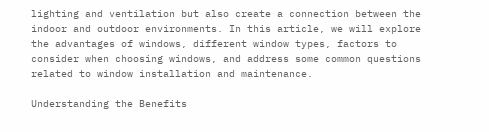lighting and ventilation but also create a connection between the indoor and outdoor environments. In this article, we will explore the advantages of windows, different window types, factors to consider when choosing windows, and address some common questions related to window installation and maintenance.

Understanding the Benefits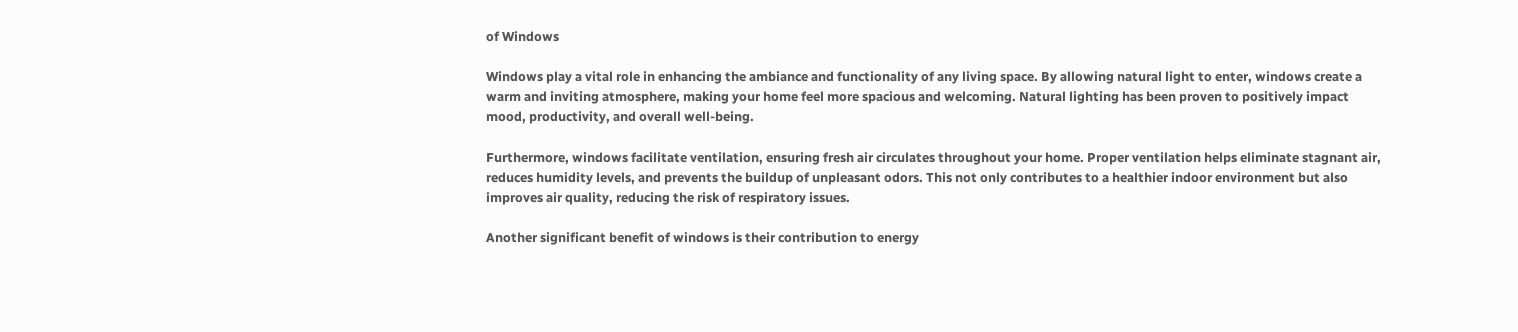of Windows

Windows play a vital role in enhancing the ambiance and functionality of any living space. By allowing natural light to enter, windows create a warm and inviting atmosphere, making your home feel more spacious and welcoming. Natural lighting has been proven to positively impact mood, productivity, and overall well-being.

Furthermore, windows facilitate ventilation, ensuring fresh air circulates throughout your home. Proper ventilation helps eliminate stagnant air, reduces humidity levels, and prevents the buildup of unpleasant odors. This not only contributes to a healthier indoor environment but also improves air quality, reducing the risk of respiratory issues.

Another significant benefit of windows is their contribution to energy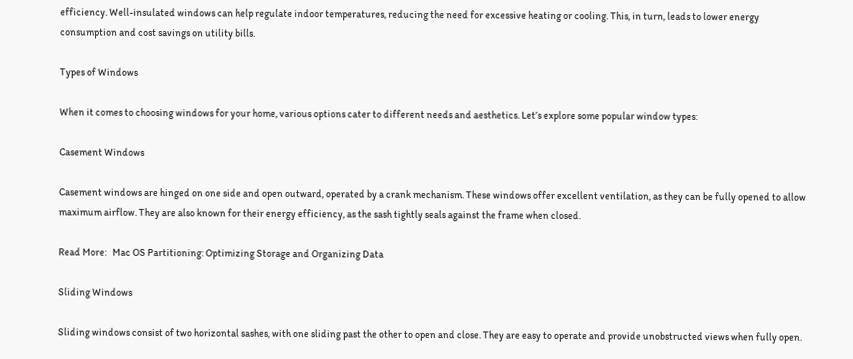efficiency. Well-insulated windows can help regulate indoor temperatures, reducing the need for excessive heating or cooling. This, in turn, leads to lower energy consumption and cost savings on utility bills.

Types of Windows

When it comes to choosing windows for your home, various options cater to different needs and aesthetics. Let’s explore some popular window types:

Casement Windows

Casement windows are hinged on one side and open outward, operated by a crank mechanism. These windows offer excellent ventilation, as they can be fully opened to allow maximum airflow. They are also known for their energy efficiency, as the sash tightly seals against the frame when closed.

Read More:   Mac OS Partitioning: Optimizing Storage and Organizing Data

Sliding Windows

Sliding windows consist of two horizontal sashes, with one sliding past the other to open and close. They are easy to operate and provide unobstructed views when fully open.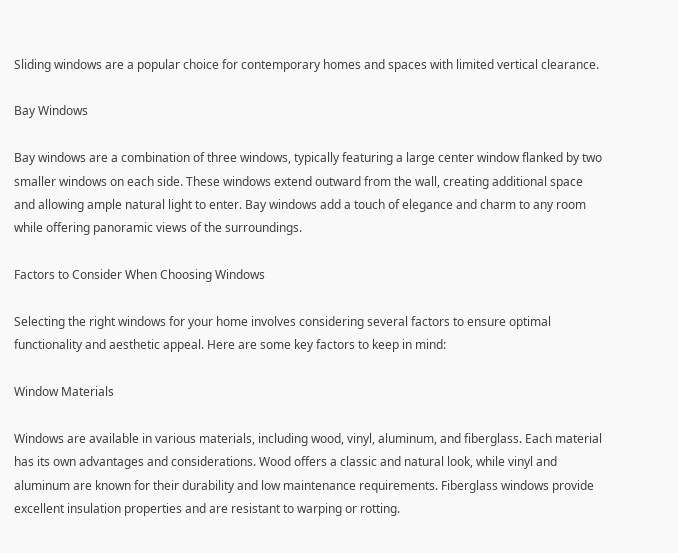Sliding windows are a popular choice for contemporary homes and spaces with limited vertical clearance.

Bay Windows

Bay windows are a combination of three windows, typically featuring a large center window flanked by two smaller windows on each side. These windows extend outward from the wall, creating additional space and allowing ample natural light to enter. Bay windows add a touch of elegance and charm to any room while offering panoramic views of the surroundings.

Factors to Consider When Choosing Windows

Selecting the right windows for your home involves considering several factors to ensure optimal functionality and aesthetic appeal. Here are some key factors to keep in mind:

Window Materials

Windows are available in various materials, including wood, vinyl, aluminum, and fiberglass. Each material has its own advantages and considerations. Wood offers a classic and natural look, while vinyl and aluminum are known for their durability and low maintenance requirements. Fiberglass windows provide excellent insulation properties and are resistant to warping or rotting.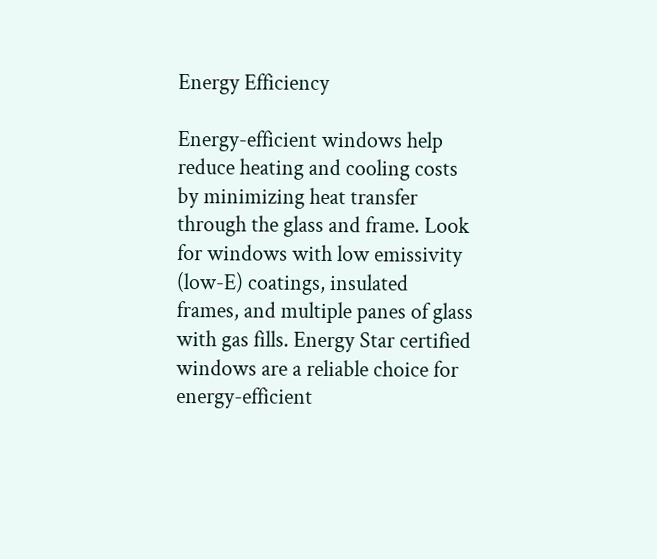Energy Efficiency

Energy-efficient windows help reduce heating and cooling costs by minimizing heat transfer through the glass and frame. Look for windows with low emissivity (low-E) coatings, insulated frames, and multiple panes of glass with gas fills. Energy Star certified windows are a reliable choice for energy-efficient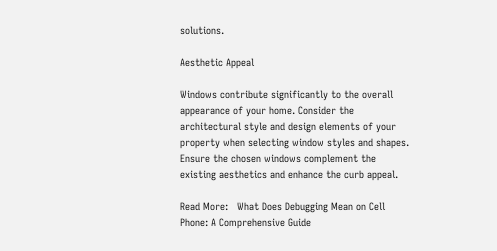solutions.

Aesthetic Appeal

Windows contribute significantly to the overall appearance of your home. Consider the architectural style and design elements of your property when selecting window styles and shapes. Ensure the chosen windows complement the existing aesthetics and enhance the curb appeal.

Read More:   What Does Debugging Mean on Cell Phone: A Comprehensive Guide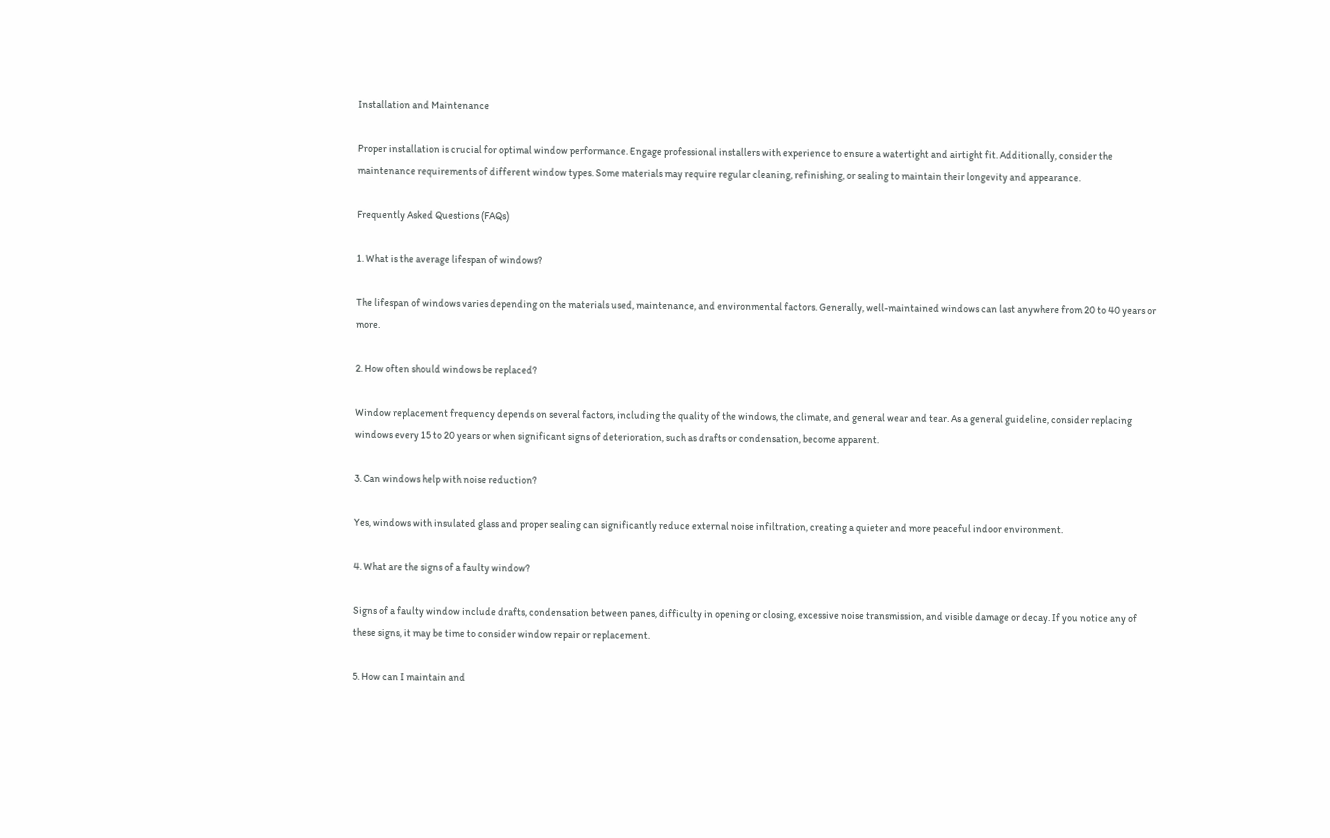Installation and Maintenance

Proper installation is crucial for optimal window performance. Engage professional installers with experience to ensure a watertight and airtight fit. Additionally, consider the maintenance requirements of different window types. Some materials may require regular cleaning, refinishing, or sealing to maintain their longevity and appearance.

Frequently Asked Questions (FAQs)

1. What is the average lifespan of windows?

The lifespan of windows varies depending on the materials used, maintenance, and environmental factors. Generally, well-maintained windows can last anywhere from 20 to 40 years or more.

2. How often should windows be replaced?

Window replacement frequency depends on several factors, including the quality of the windows, the climate, and general wear and tear. As a general guideline, consider replacing windows every 15 to 20 years or when significant signs of deterioration, such as drafts or condensation, become apparent.

3. Can windows help with noise reduction?

Yes, windows with insulated glass and proper sealing can significantly reduce external noise infiltration, creating a quieter and more peaceful indoor environment.

4. What are the signs of a faulty window?

Signs of a faulty window include drafts, condensation between panes, difficulty in opening or closing, excessive noise transmission, and visible damage or decay. If you notice any of these signs, it may be time to consider window repair or replacement.

5. How can I maintain and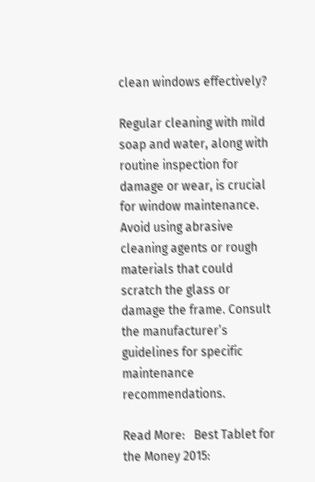clean windows effectively?

Regular cleaning with mild soap and water, along with routine inspection for damage or wear, is crucial for window maintenance. Avoid using abrasive cleaning agents or rough materials that could scratch the glass or damage the frame. Consult the manufacturer’s guidelines for specific maintenance recommendations.

Read More:   Best Tablet for the Money 2015: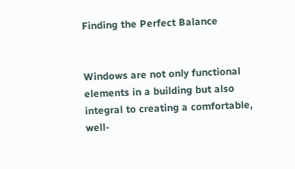Finding the Perfect Balance


Windows are not only functional elements in a building but also integral to creating a comfortable, well-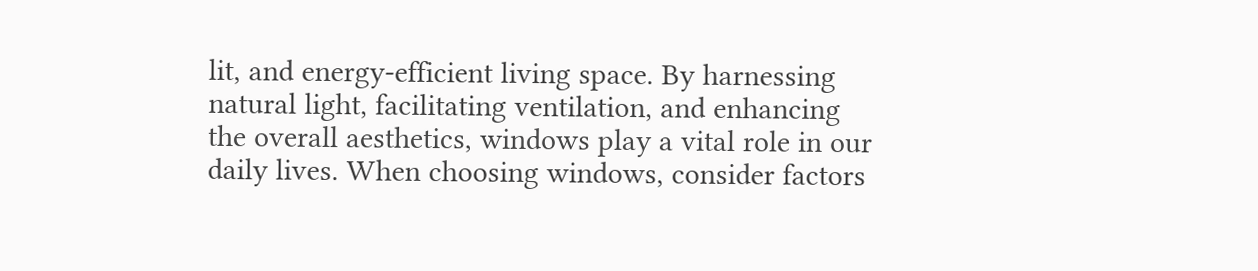lit, and energy-efficient living space. By harnessing natural light, facilitating ventilation, and enhancing the overall aesthetics, windows play a vital role in our daily lives. When choosing windows, consider factors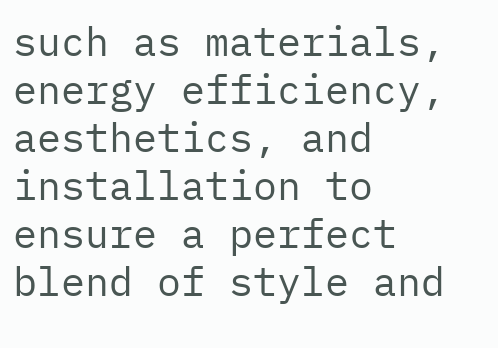such as materials, energy efficiency, aesthetics, and installation to ensure a perfect blend of style and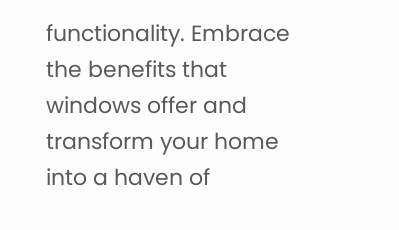functionality. Embrace the benefits that windows offer and transform your home into a haven of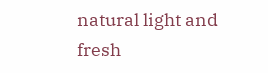natural light and fresh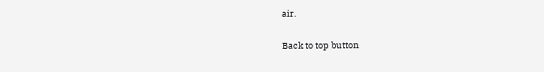air.

Back to top button